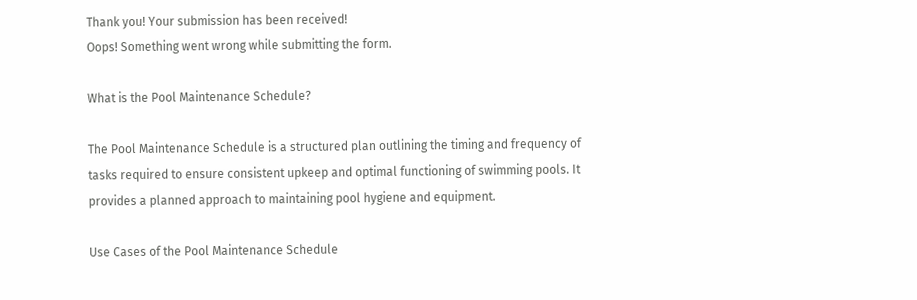Thank you! Your submission has been received!
Oops! Something went wrong while submitting the form.

What is the Pool Maintenance Schedule?

The Pool Maintenance Schedule is a structured plan outlining the timing and frequency of tasks required to ensure consistent upkeep and optimal functioning of swimming pools. It provides a planned approach to maintaining pool hygiene and equipment.

Use Cases of the Pool Maintenance Schedule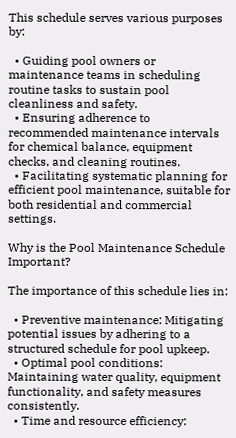This schedule serves various purposes by:

  • Guiding pool owners or maintenance teams in scheduling routine tasks to sustain pool cleanliness and safety.
  • Ensuring adherence to recommended maintenance intervals for chemical balance, equipment checks, and cleaning routines.
  • Facilitating systematic planning for efficient pool maintenance, suitable for both residential and commercial settings.

Why is the Pool Maintenance Schedule Important?

The importance of this schedule lies in:

  • Preventive maintenance: Mitigating potential issues by adhering to a structured schedule for pool upkeep.
  • Optimal pool conditions: Maintaining water quality, equipment functionality, and safety measures consistently.
  • Time and resource efficiency: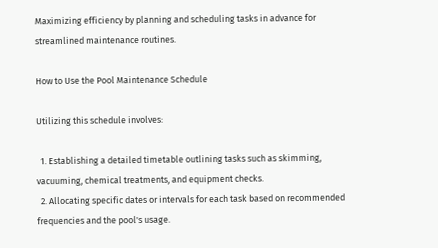Maximizing efficiency by planning and scheduling tasks in advance for streamlined maintenance routines.

How to Use the Pool Maintenance Schedule

Utilizing this schedule involves:

  1. Establishing a detailed timetable outlining tasks such as skimming, vacuuming, chemical treatments, and equipment checks.
  2. Allocating specific dates or intervals for each task based on recommended frequencies and the pool's usage.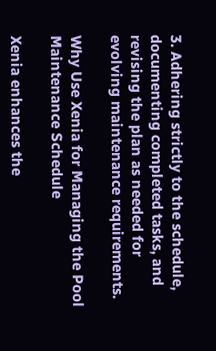3. Adhering strictly to the schedule, documenting completed tasks, and revising the plan as needed for evolving maintenance requirements.

Why Use Xenia for Managing the Pool Maintenance Schedule

Xenia enhances the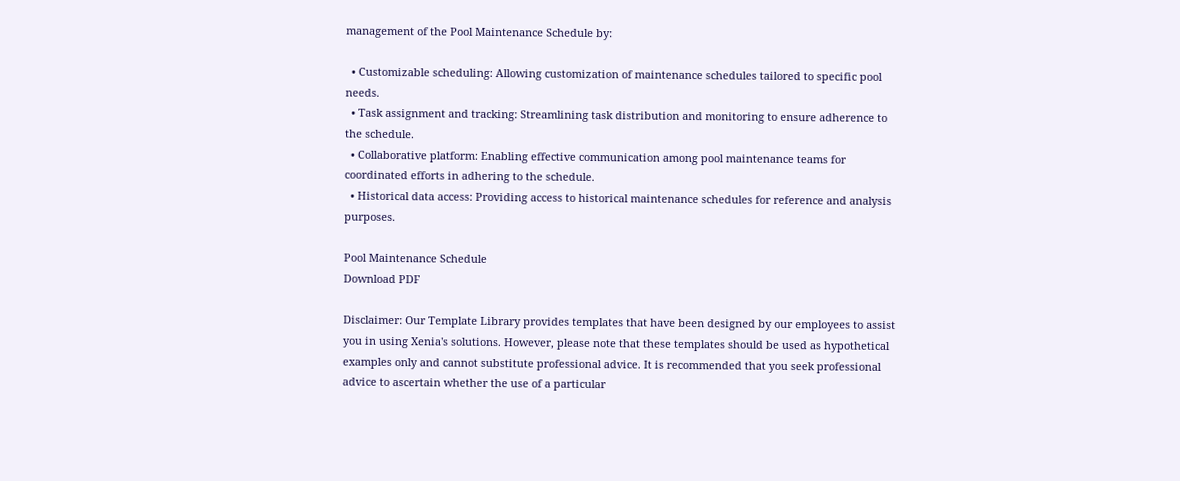management of the Pool Maintenance Schedule by:

  • Customizable scheduling: Allowing customization of maintenance schedules tailored to specific pool needs.
  • Task assignment and tracking: Streamlining task distribution and monitoring to ensure adherence to the schedule.
  • Collaborative platform: Enabling effective communication among pool maintenance teams for coordinated efforts in adhering to the schedule.
  • Historical data access: Providing access to historical maintenance schedules for reference and analysis purposes.

Pool Maintenance Schedule
Download PDF

Disclaimer: Our Template Library provides templates that have been designed by our employees to assist you in using Xenia's solutions. However, please note that these templates should be used as hypothetical examples only and cannot substitute professional advice. It is recommended that you seek professional advice to ascertain whether the use of a particular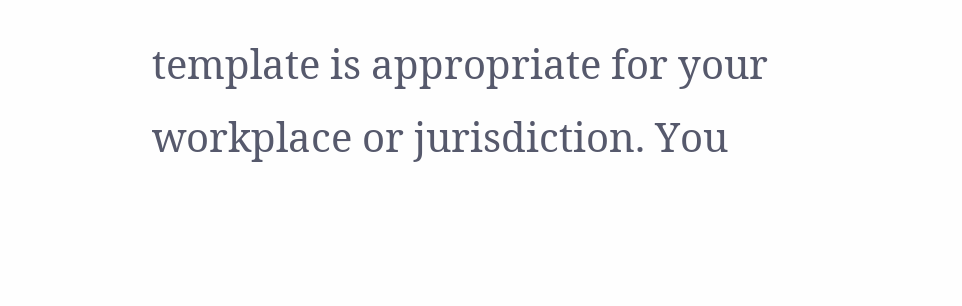template is appropriate for your workplace or jurisdiction. You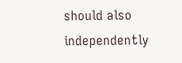should also independently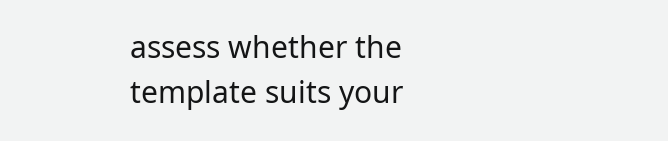assess whether the template suits your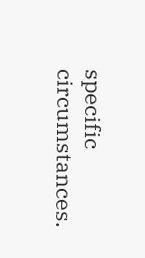specific circumstances.